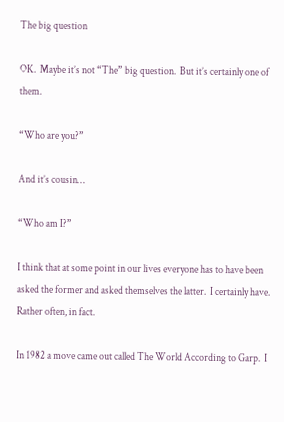The big question

OK.  Maybe it’s not “The” big question.  But it’s certainly one of them.

“Who are you?”

And it’s cousin…

“Who am I?”

I think that at some point in our lives everyone has to have been asked the former and asked themselves the latter.  I certainly have.  Rather often, in fact.

In 1982 a move came out called The World According to Garp.  I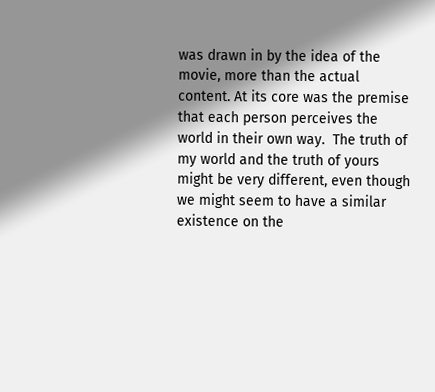was drawn in by the idea of the movie, more than the actual content. At its core was the premise that each person perceives the world in their own way.  The truth of my world and the truth of yours might be very different, even though we might seem to have a similar existence on the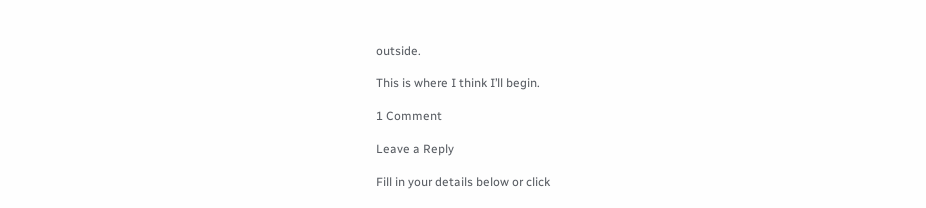outside.

This is where I think I’ll begin.

1 Comment

Leave a Reply

Fill in your details below or click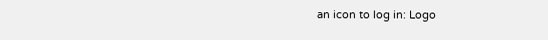an icon to log in: Logo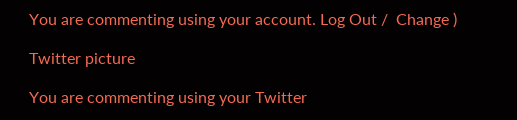You are commenting using your account. Log Out /  Change )

Twitter picture

You are commenting using your Twitter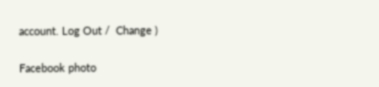account. Log Out /  Change )

Facebook photo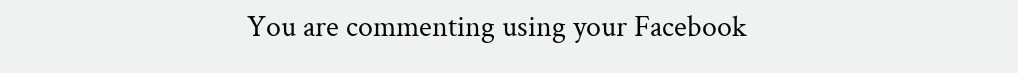You are commenting using your Facebook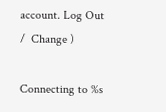account. Log Out /  Change )

Connecting to %s